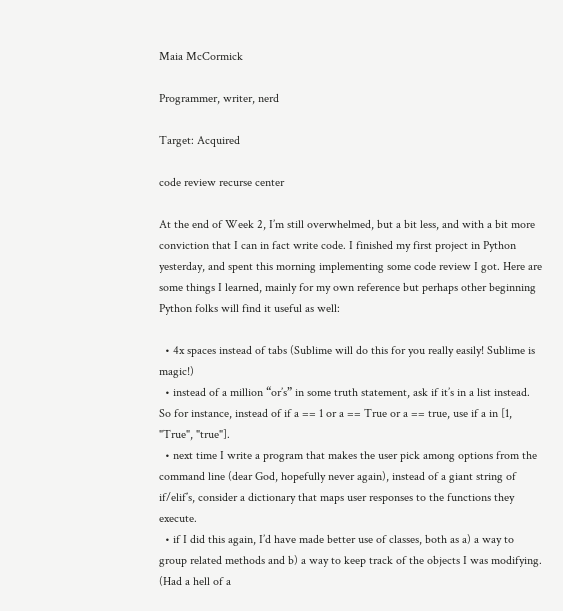Maia McCormick

Programmer, writer, nerd

Target: Acquired

code review recurse center

At the end of Week 2, I’m still overwhelmed, but a bit less, and with a bit more conviction that I can in fact write code. I finished my first project in Python yesterday, and spent this morning implementing some code review I got. Here are some things I learned, mainly for my own reference but perhaps other beginning Python folks will find it useful as well:

  • 4x spaces instead of tabs (Sublime will do this for you really easily! Sublime is magic!)
  • instead of a million “or’s” in some truth statement, ask if it’s in a list instead. So for instance, instead of if a == 1 or a == True or a == true, use if a in [1, "True", "true"].
  • next time I write a program that makes the user pick among options from the command line (dear God, hopefully never again), instead of a giant string of if/elif’s, consider a dictionary that maps user responses to the functions they execute.
  • if I did this again, I’d have made better use of classes, both as a) a way to group related methods and b) a way to keep track of the objects I was modifying. (Had a hell of a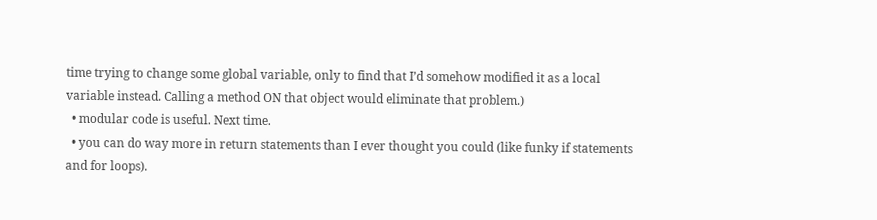time trying to change some global variable, only to find that I’d somehow modified it as a local variable instead. Calling a method ON that object would eliminate that problem.)
  • modular code is useful. Next time.
  • you can do way more in return statements than I ever thought you could (like funky if statements and for loops).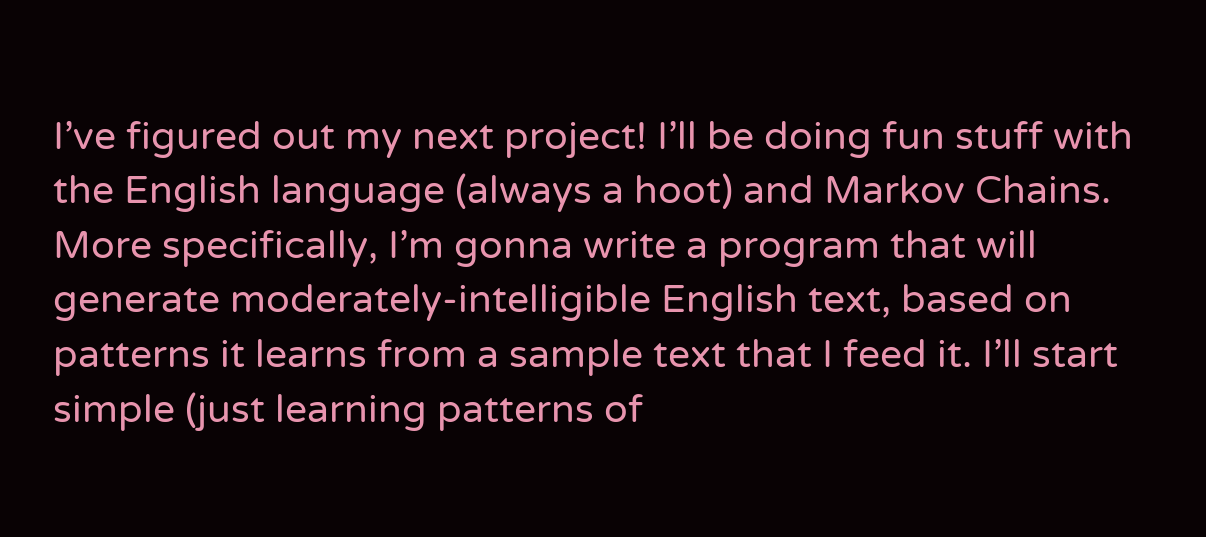I’ve figured out my next project! I’ll be doing fun stuff with the English language (always a hoot) and Markov Chains. More specifically, I’m gonna write a program that will generate moderately-intelligible English text, based on patterns it learns from a sample text that I feed it. I’ll start simple (just learning patterns of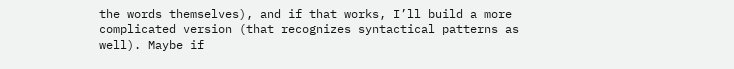the words themselves), and if that works, I’ll build a more complicated version (that recognizes syntactical patterns as well). Maybe if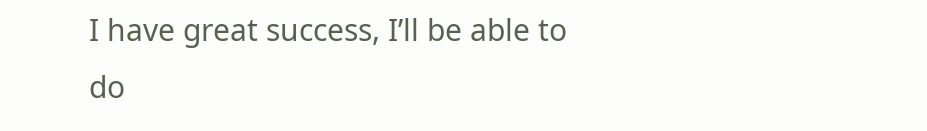I have great success, I’ll be able to do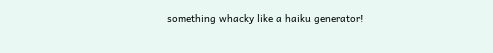something whacky like a haiku generator!